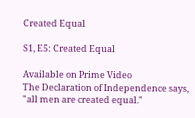Created Equal

S1, E5: Created Equal

Available on Prime Video
The Declaration of Independence says, "all men are created equal."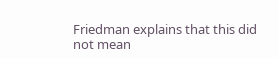Friedman explains that this did not mean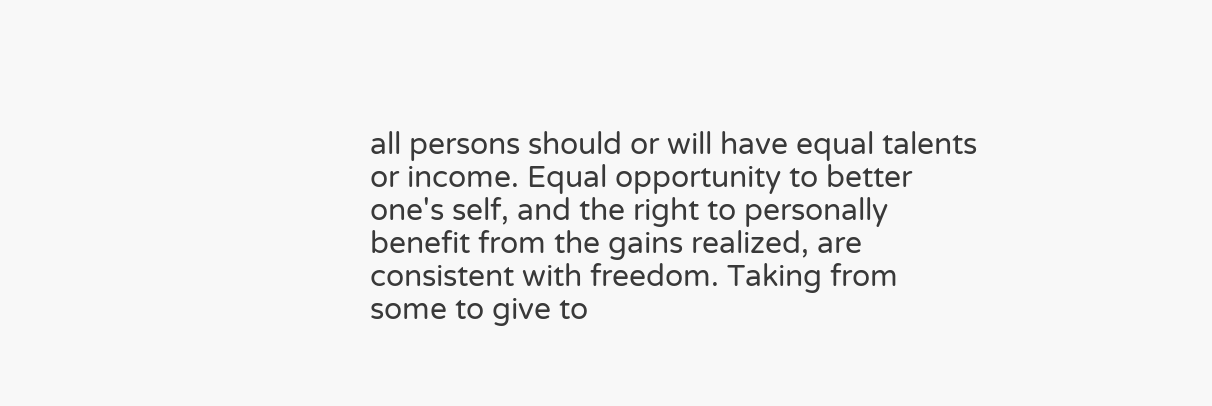all persons should or will have equal talents or income. Equal opportunity to better one's self, and the right to personally benefit from the gains realized, are consistent with freedom. Taking from some to give to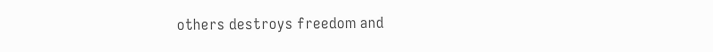others destroys freedom and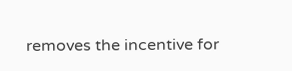removes the incentive for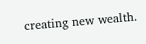creating new wealth.